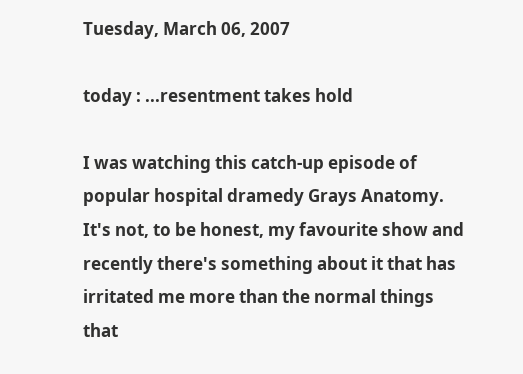Tuesday, March 06, 2007

today : ...resentment takes hold

I was watching this catch-up episode of popular hospital dramedy Grays Anatomy. It's not, to be honest, my favourite show and recently there's something about it that has irritated me more than the normal things that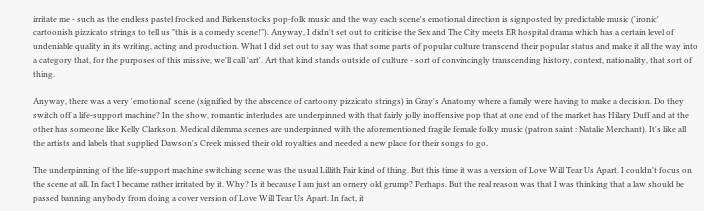irritate me - such as the endless pastel frocked and Birkenstocks pop-folk music and the way each scene's emotional direction is signposted by predictable music ('ironic' cartoonish pizzicato strings to tell us "this is a comedy scene!"). Anyway, I didn't set out to criticise the Sex and The City meets ER hospital drama which has a certain level of undeniable quality in its writing, acting and production. What I did set out to say was that some parts of popular culture transcend their popular status and make it all the way into a category that, for the purposes of this missive, we'll call 'art'. Art that kind stands outside of culture - sort of convincingly transcending history, context, nationality, that sort of thing.

Anyway, there was a very 'emotional' scene (signified by the abscence of cartoony pizzicato strings) in Gray's Anatomy where a family were having to make a decision. Do they switch off a life-support machine? In the show, romantic interludes are underpinned with that fairly jolly inoffensive pop that at one end of the market has Hilary Duff and at the other has someone like Kelly Clarkson. Medical dilemma scenes are underpinned with the aforementioned fragile female folky music (patron saint : Natalie Merchant). It's like all the artists and labels that supplied Dawson's Creek missed their old royalties and needed a new place for their songs to go.

The underpinning of the life-support machine switching scene was the usual Lillith Fair kind of thing. But this time it was a version of Love Will Tear Us Apart. I couldn't focus on the scene at all. In fact I became rather irritated by it. Why? Is it because I am just an ornery old grump? Perhaps. But the real reason was that I was thinking that a law should be passed banning anybody from doing a cover version of Love Will Tear Us Apart. In fact, it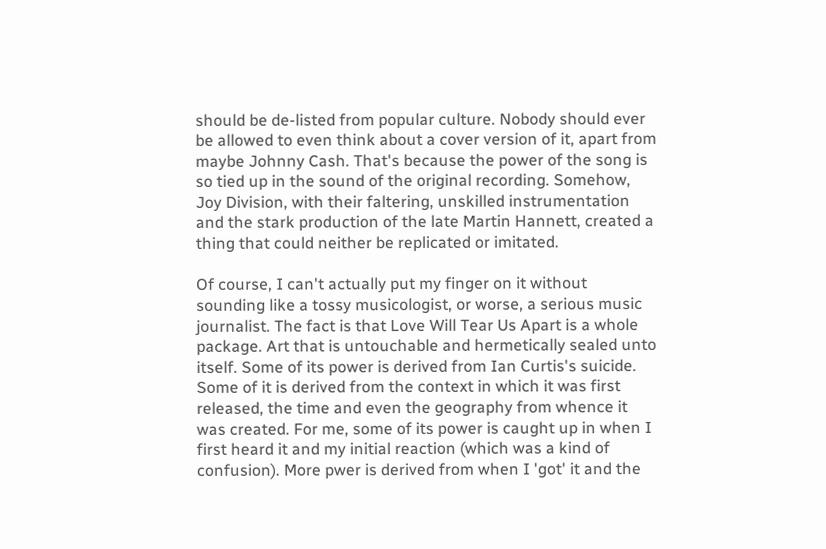should be de-listed from popular culture. Nobody should ever be allowed to even think about a cover version of it, apart from maybe Johnny Cash. That's because the power of the song is so tied up in the sound of the original recording. Somehow, Joy Division, with their faltering, unskilled instrumentation and the stark production of the late Martin Hannett, created a thing that could neither be replicated or imitated.

Of course, I can't actually put my finger on it without sounding like a tossy musicologist, or worse, a serious music journalist. The fact is that Love Will Tear Us Apart is a whole package. Art that is untouchable and hermetically sealed unto itself. Some of its power is derived from Ian Curtis's suicide. Some of it is derived from the context in which it was first released, the time and even the geography from whence it was created. For me, some of its power is caught up in when I first heard it and my initial reaction (which was a kind of confusion). More pwer is derived from when I 'got' it and the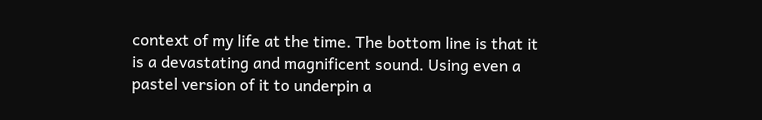context of my life at the time. The bottom line is that it is a devastating and magnificent sound. Using even a pastel version of it to underpin a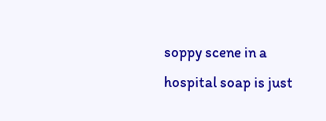soppy scene in a hospital soap is just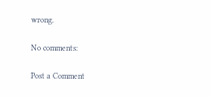wrong.

No comments:

Post a Comment